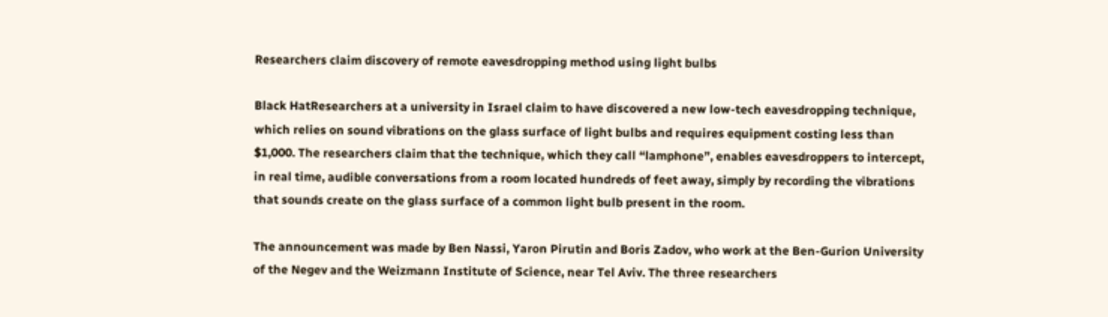Researchers claim discovery of remote eavesdropping method using light bulbs

Black HatResearchers at a university in Israel claim to have discovered a new low-tech eavesdropping technique, which relies on sound vibrations on the glass surface of light bulbs and requires equipment costing less than $1,000. The researchers claim that the technique, which they call “lamphone”, enables eavesdroppers to intercept, in real time, audible conversations from a room located hundreds of feet away, simply by recording the vibrations that sounds create on the glass surface of a common light bulb present in the room.

The announcement was made by Ben Nassi, Yaron Pirutin and Boris Zadov, who work at the Ben-Gurion University of the Negev and the Weizmann Institute of Science, near Tel Aviv. The three researchers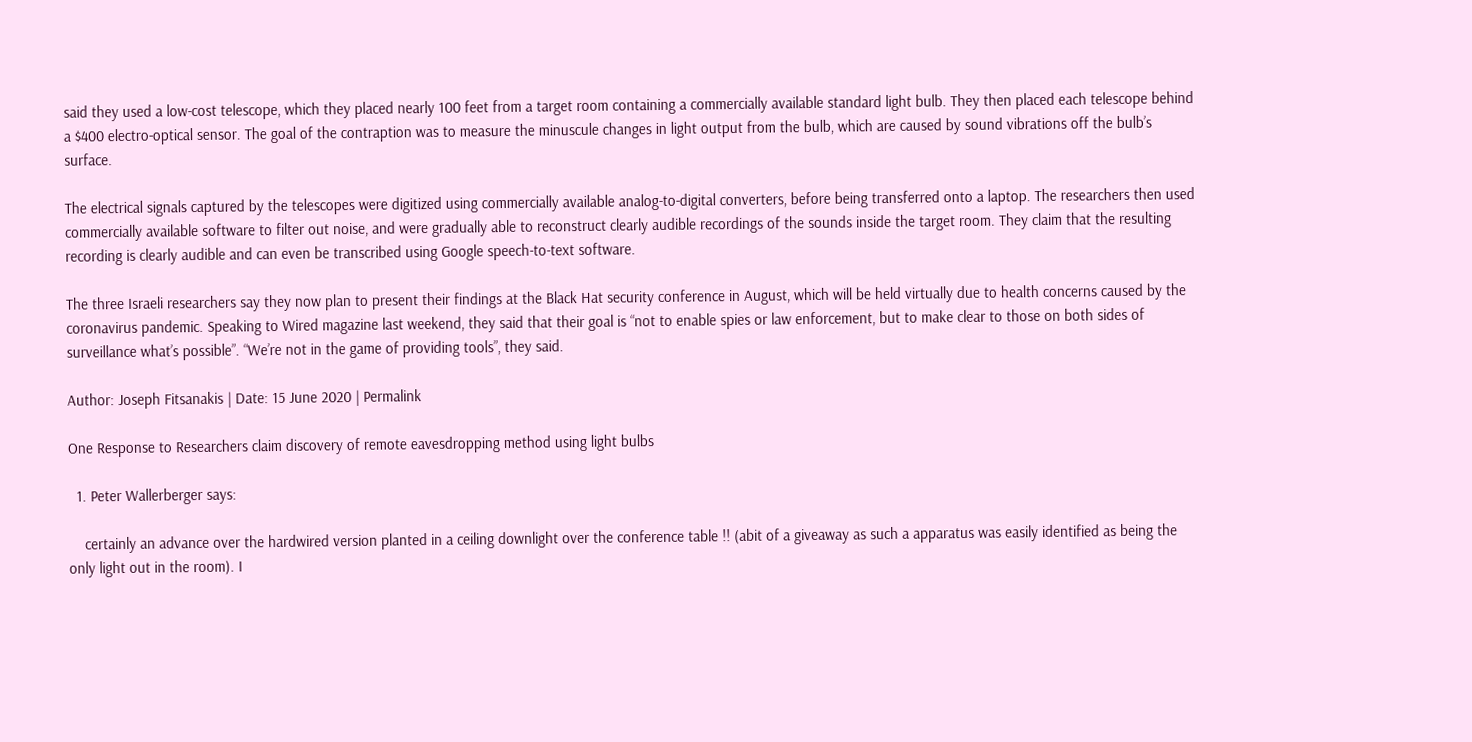said they used a low-cost telescope, which they placed nearly 100 feet from a target room containing a commercially available standard light bulb. They then placed each telescope behind a $400 electro-optical sensor. The goal of the contraption was to measure the minuscule changes in light output from the bulb, which are caused by sound vibrations off the bulb’s surface.

The electrical signals captured by the telescopes were digitized using commercially available analog-to-digital converters, before being transferred onto a laptop. The researchers then used commercially available software to filter out noise, and were gradually able to reconstruct clearly audible recordings of the sounds inside the target room. They claim that the resulting recording is clearly audible and can even be transcribed using Google speech-to-text software.

The three Israeli researchers say they now plan to present their findings at the Black Hat security conference in August, which will be held virtually due to health concerns caused by the coronavirus pandemic. Speaking to Wired magazine last weekend, they said that their goal is “not to enable spies or law enforcement, but to make clear to those on both sides of surveillance what’s possible”. “We’re not in the game of providing tools”, they said.

Author: Joseph Fitsanakis | Date: 15 June 2020 | Permalink

One Response to Researchers claim discovery of remote eavesdropping method using light bulbs

  1. Peter Wallerberger says:

    certainly an advance over the hardwired version planted in a ceiling downlight over the conference table !! (abit of a giveaway as such a apparatus was easily identified as being the only light out in the room). I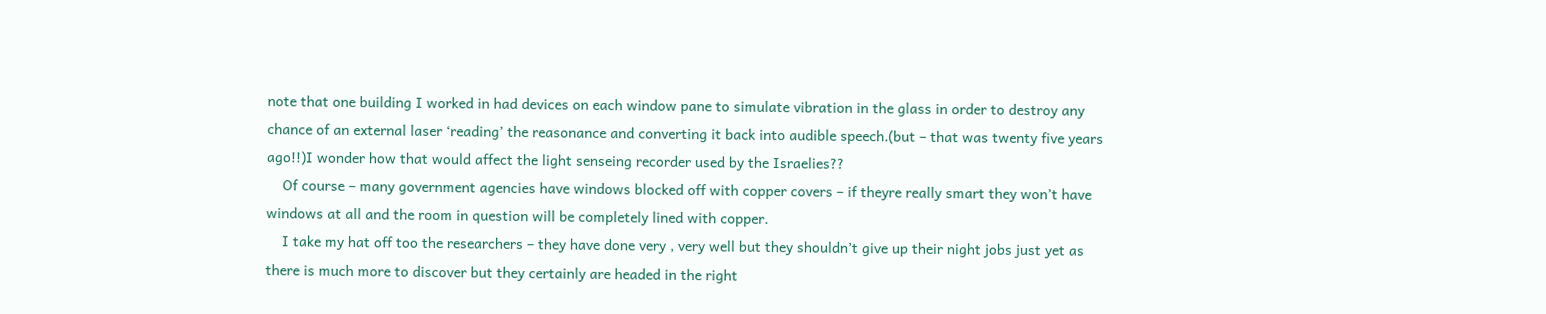note that one building I worked in had devices on each window pane to simulate vibration in the glass in order to destroy any chance of an external laser ‘reading’ the reasonance and converting it back into audible speech.(but – that was twenty five years ago!!)I wonder how that would affect the light senseing recorder used by the Israelies??
    Of course – many government agencies have windows blocked off with copper covers – if theyre really smart they won’t have windows at all and the room in question will be completely lined with copper.
    I take my hat off too the researchers – they have done very , very well but they shouldn’t give up their night jobs just yet as there is much more to discover but they certainly are headed in the right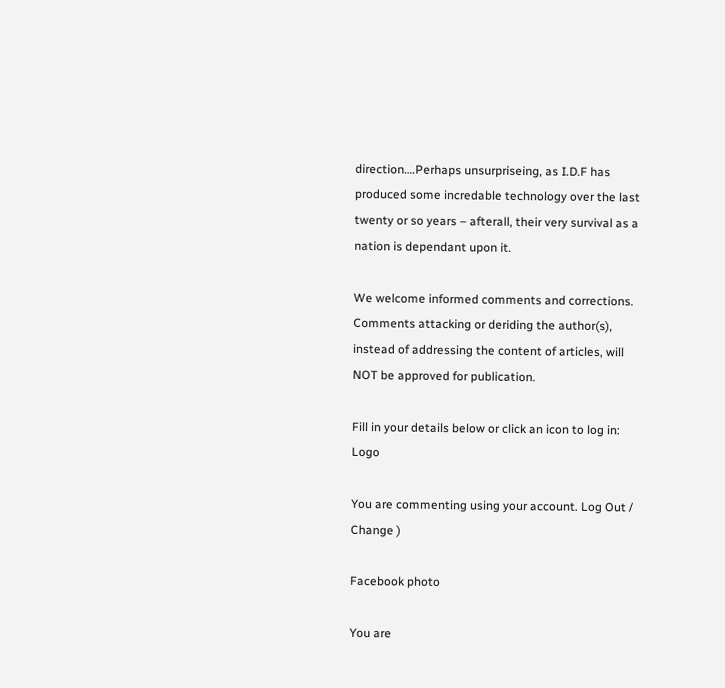direction….Perhaps unsurpriseing, as I.D.F has produced some incredable technology over the last twenty or so years – afterall, their very survival as a nation is dependant upon it.

We welcome informed comments and corrections. Comments attacking or deriding the author(s), instead of addressing the content of articles, will NOT be approved for publication.

Fill in your details below or click an icon to log in: Logo

You are commenting using your account. Log Out /  Change )

Facebook photo

You are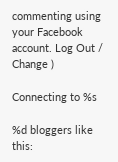commenting using your Facebook account. Log Out /  Change )

Connecting to %s

%d bloggers like this: